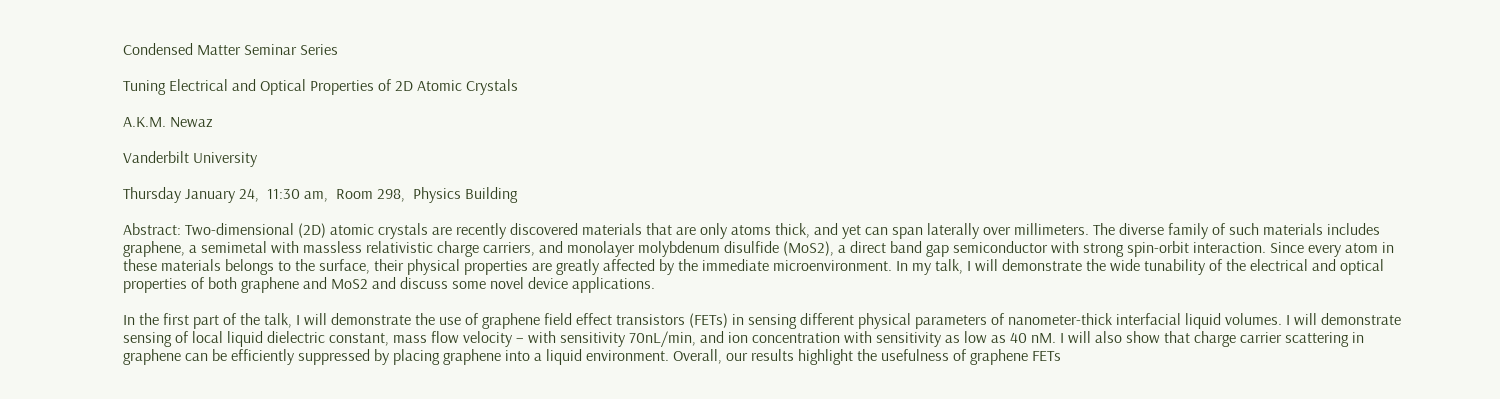Condensed Matter Seminar Series

Tuning Electrical and Optical Properties of 2D Atomic Crystals

A.K.M. Newaz

Vanderbilt University

Thursday January 24,  11:30 am,  Room 298,  Physics Building

Abstract: Two-dimensional (2D) atomic crystals are recently discovered materials that are only atoms thick, and yet can span laterally over millimeters. The diverse family of such materials includes graphene, a semimetal with massless relativistic charge carriers, and monolayer molybdenum disulfide (MoS2), a direct band gap semiconductor with strong spin-orbit interaction. Since every atom in these materials belongs to the surface, their physical properties are greatly affected by the immediate microenvironment. In my talk, I will demonstrate the wide tunability of the electrical and optical properties of both graphene and MoS2 and discuss some novel device applications.

In the first part of the talk, I will demonstrate the use of graphene field effect transistors (FETs) in sensing different physical parameters of nanometer-thick interfacial liquid volumes. I will demonstrate sensing of local liquid dielectric constant, mass flow velocity – with sensitivity 70nL/min, and ion concentration with sensitivity as low as 40 nM. I will also show that charge carrier scattering in graphene can be efficiently suppressed by placing graphene into a liquid environment. Overall, our results highlight the usefulness of graphene FETs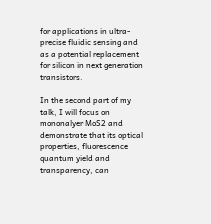for applications in ultra-precise fluidic sensing and as a potential replacement for silicon in next generation transistors.

In the second part of my talk, I will focus on mononalyer MoS2 and demonstrate that its optical properties, fluorescence quantum yield and transparency, can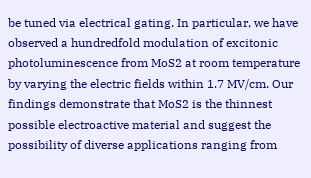be tuned via electrical gating. In particular, we have observed a hundredfold modulation of excitonic photoluminescence from MoS2 at room temperature by varying the electric fields within 1.7 MV/cm. Our findings demonstrate that MoS2 is the thinnest possible electroactive material and suggest the possibility of diverse applications ranging from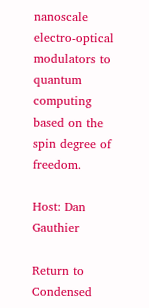nanoscale electro-optical modulators to quantum computing based on the spin degree of freedom.

Host: Dan Gauthier

Return to Condensed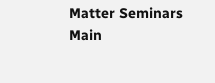Matter Seminars Main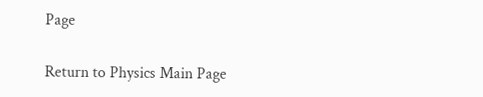Page

Return to Physics Main Page